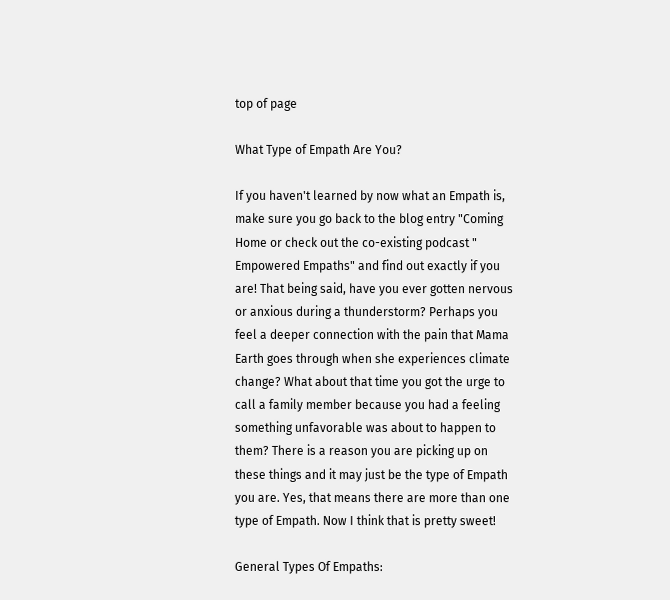top of page

What Type of Empath Are You?

If you haven't learned by now what an Empath is, make sure you go back to the blog entry "Coming Home or check out the co-existing podcast " Empowered Empaths" and find out exactly if you are! That being said, have you ever gotten nervous or anxious during a thunderstorm? Perhaps you feel a deeper connection with the pain that Mama Earth goes through when she experiences climate change? What about that time you got the urge to call a family member because you had a feeling something unfavorable was about to happen to them? There is a reason you are picking up on these things and it may just be the type of Empath you are. Yes, that means there are more than one type of Empath. Now I think that is pretty sweet!

General Types Of Empaths: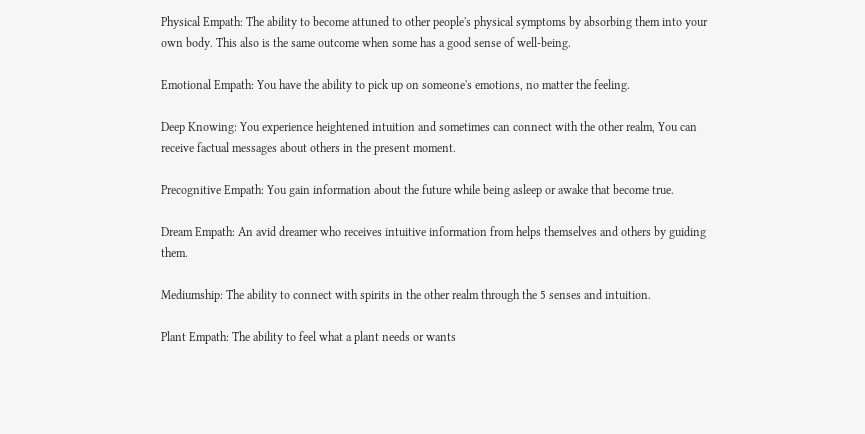Physical Empath: The ability to become attuned to other people's physical symptoms by absorbing them into your own body. This also is the same outcome when some has a good sense of well-being.

Emotional Empath: You have the ability to pick up on someone's emotions, no matter the feeling.

Deep Knowing: You experience heightened intuition and sometimes can connect with the other realm, You can receive factual messages about others in the present moment.

Precognitive Empath: You gain information about the future while being asleep or awake that become true.

Dream Empath: An avid dreamer who receives intuitive information from helps themselves and others by guiding them.

Mediumship: The ability to connect with spirits in the other realm through the 5 senses and intuition.

Plant Empath: The ability to feel what a plant needs or wants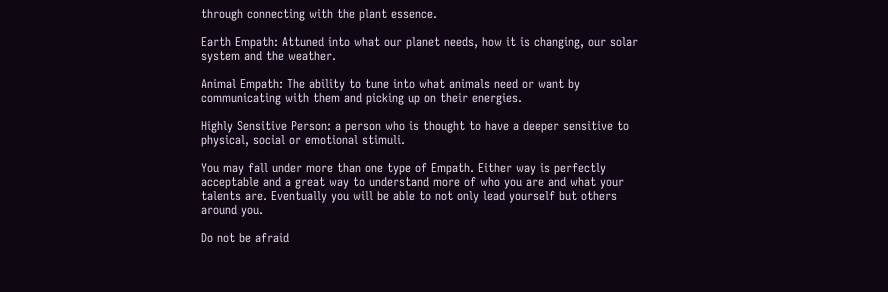through connecting with the plant essence.

Earth Empath: Attuned into what our planet needs, how it is changing, our solar system and the weather.

Animal Empath: The ability to tune into what animals need or want by communicating with them and picking up on their energies.

Highly Sensitive Person: a person who is thought to have a deeper sensitive to physical, social or emotional stimuli.

You may fall under more than one type of Empath. Either way is perfectly acceptable and a great way to understand more of who you are and what your talents are. Eventually you will be able to not only lead yourself but others around you.

Do not be afraid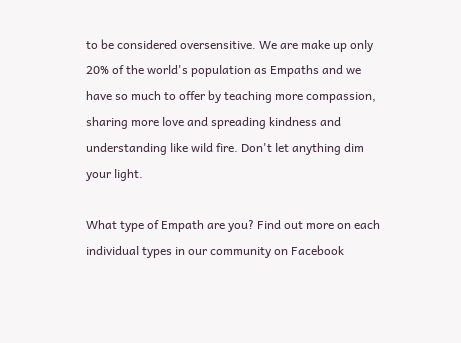to be considered oversensitive. We are make up only 20% of the world's population as Empaths and we have so much to offer by teaching more compassion, sharing more love and spreading kindness and understanding like wild fire. Don't let anything dim your light.

What type of Empath are you? Find out more on each individual types in our community on Facebook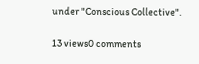under "Conscious Collective".

13 views0 comments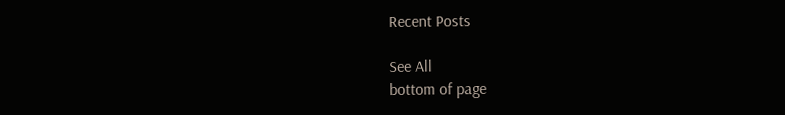Recent Posts

See All
bottom of page